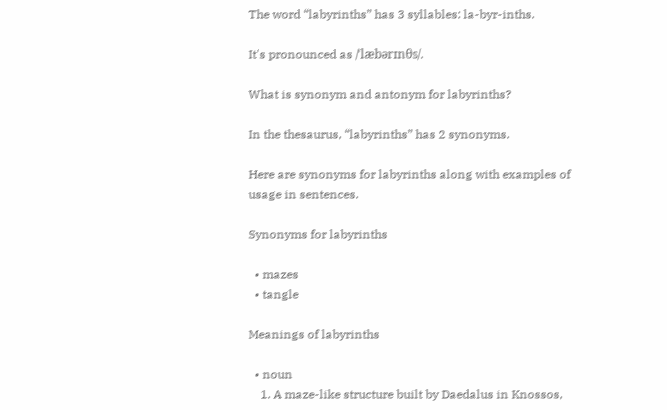The word “labyrinths” has 3 syllables: la-byr-inths.

It's pronounced as /ˈlæbərɪnθs/.

What is synonym and antonym for labyrinths?

In the thesaurus, “labyrinths” has 2 synonyms.

Here are synonyms for labyrinths along with examples of usage in sentences.

Synonyms for labyrinths

  • mazes
  • tangle

Meanings of labyrinths

  • noun
    1. A maze-like structure built by Daedalus in Knossos,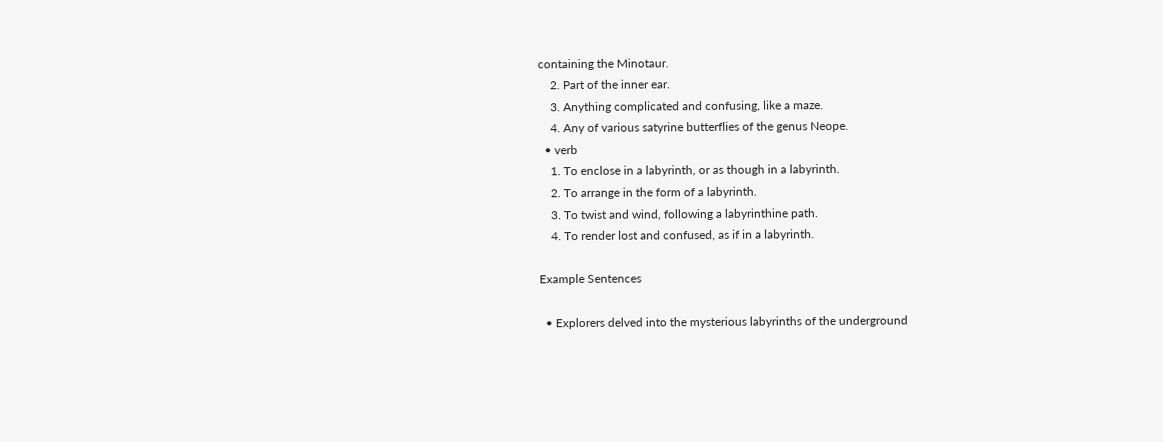containing the Minotaur.
    2. Part of the inner ear.
    3. Anything complicated and confusing, like a maze.
    4. Any of various satyrine butterflies of the genus Neope.
  • verb
    1. To enclose in a labyrinth, or as though in a labyrinth.
    2. To arrange in the form of a labyrinth.
    3. To twist and wind, following a labyrinthine path.
    4. To render lost and confused, as if in a labyrinth.

Example Sentences

  • Explorers delved into the mysterious labyrinths of the underground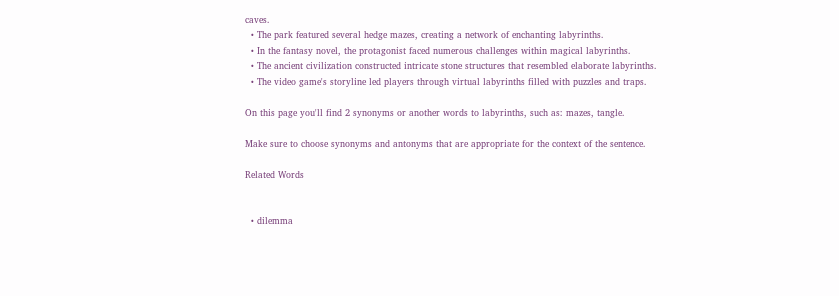caves.
  • The park featured several hedge mazes, creating a network of enchanting labyrinths.
  • In the fantasy novel, the protagonist faced numerous challenges within magical labyrinths.
  • The ancient civilization constructed intricate stone structures that resembled elaborate labyrinths.
  • The video game's storyline led players through virtual labyrinths filled with puzzles and traps.

On this page you'll find 2 synonyms or another words to labyrinths, such as: mazes, tangle.

Make sure to choose synonyms and antonyms that are appropriate for the context of the sentence.

Related Words


  • dilemma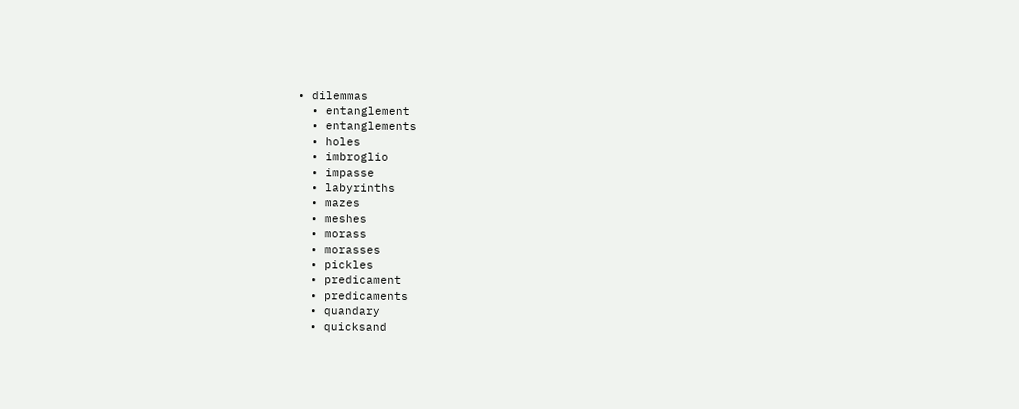• dilemmas
  • entanglement
  • entanglements
  • holes
  • imbroglio
  • impasse
  • labyrinths
  • mazes
  • meshes
  • morass
  • morasses
  • pickles
  • predicament
  • predicaments
  • quandary
  • quicksand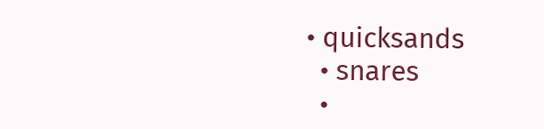• quicksands
  • snares
  •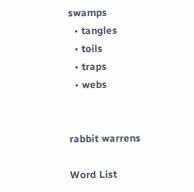swamps
  • tangles
  • toils
  • traps
  • webs


rabbit warrens

Word List